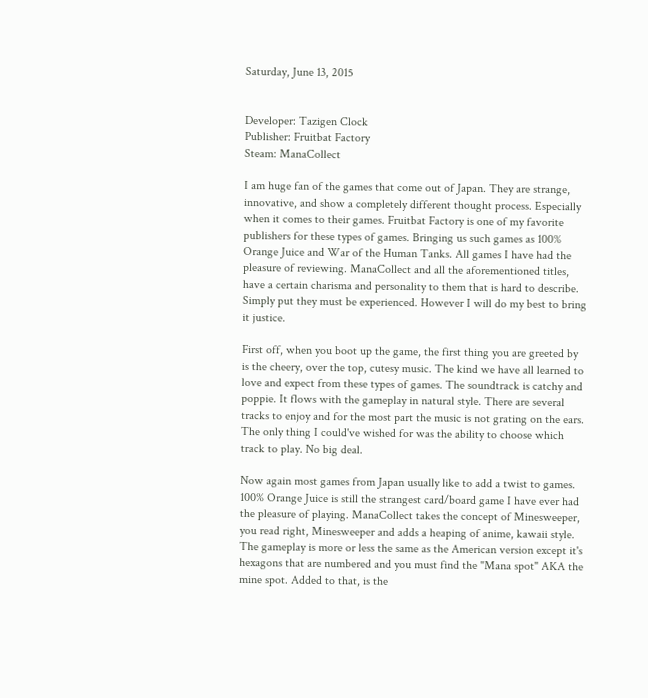Saturday, June 13, 2015


Developer: Tazigen Clock
Publisher: Fruitbat Factory
Steam: ManaCollect

I am huge fan of the games that come out of Japan. They are strange, innovative, and show a completely different thought process. Especially when it comes to their games. Fruitbat Factory is one of my favorite publishers for these types of games. Bringing us such games as 100% Orange Juice and War of the Human Tanks. All games I have had the pleasure of reviewing. ManaCollect and all the aforementioned titles, have a certain charisma and personality to them that is hard to describe. Simply put they must be experienced. However I will do my best to bring it justice.

First off, when you boot up the game, the first thing you are greeted by is the cheery, over the top, cutesy music. The kind we have all learned to love and expect from these types of games. The soundtrack is catchy and poppie. It flows with the gameplay in natural style. There are several tracks to enjoy and for the most part the music is not grating on the ears. The only thing I could've wished for was the ability to choose which track to play. No big deal.

Now again most games from Japan usually like to add a twist to games. 100% Orange Juice is still the strangest card/board game I have ever had the pleasure of playing. ManaCollect takes the concept of Minesweeper, you read right, Minesweeper and adds a heaping of anime, kawaii style. The gameplay is more or less the same as the American version except it's hexagons that are numbered and you must find the "Mana spot" AKA the mine spot. Added to that, is the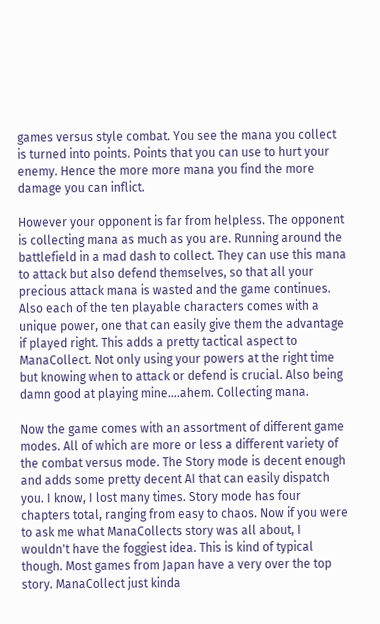games versus style combat. You see the mana you collect is turned into points. Points that you can use to hurt your enemy. Hence the more more mana you find the more damage you can inflict.

However your opponent is far from helpless. The opponent is collecting mana as much as you are. Running around the battlefield in a mad dash to collect. They can use this mana to attack but also defend themselves, so that all your precious attack mana is wasted and the game continues. Also each of the ten playable characters comes with a unique power, one that can easily give them the advantage if played right. This adds a pretty tactical aspect to ManaCollect. Not only using your powers at the right time but knowing when to attack or defend is crucial. Also being damn good at playing mine....ahem. Collecting mana.

Now the game comes with an assortment of different game modes. All of which are more or less a different variety of the combat versus mode. The Story mode is decent enough and adds some pretty decent AI that can easily dispatch you. I know, I lost many times. Story mode has four chapters total, ranging from easy to chaos. Now if you were to ask me what ManaCollects story was all about, I wouldn't have the foggiest idea. This is kind of typical though. Most games from Japan have a very over the top story. ManaCollect just kinda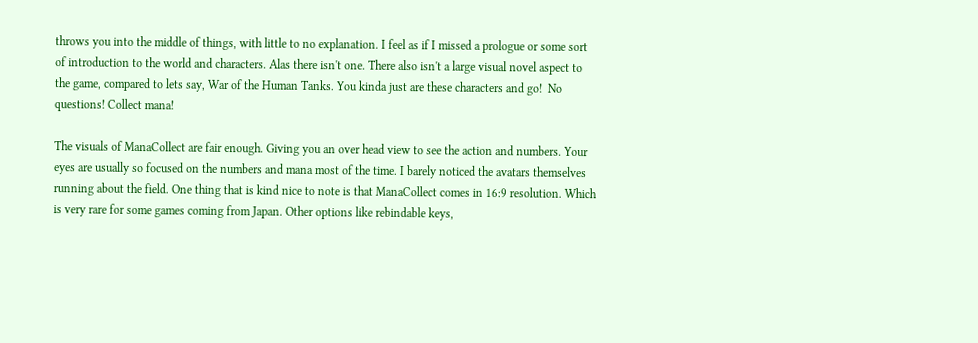throws you into the middle of things, with little to no explanation. I feel as if I missed a prologue or some sort of introduction to the world and characters. Alas there isn't one. There also isn't a large visual novel aspect to the game, compared to lets say, War of the Human Tanks. You kinda just are these characters and go!  No questions! Collect mana!

The visuals of ManaCollect are fair enough. Giving you an over head view to see the action and numbers. Your eyes are usually so focused on the numbers and mana most of the time. I barely noticed the avatars themselves running about the field. One thing that is kind nice to note is that ManaCollect comes in 16:9 resolution. Which is very rare for some games coming from Japan. Other options like rebindable keys,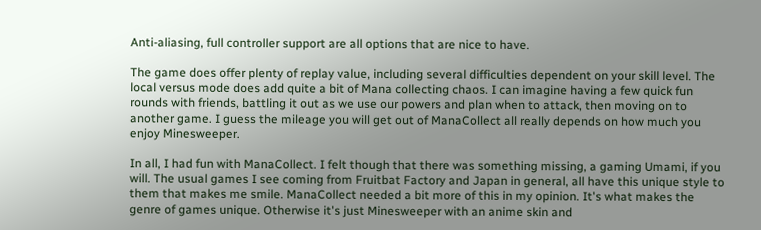Anti-aliasing, full controller support are all options that are nice to have.

The game does offer plenty of replay value, including several difficulties dependent on your skill level. The local versus mode does add quite a bit of Mana collecting chaos. I can imagine having a few quick fun rounds with friends, battling it out as we use our powers and plan when to attack, then moving on to another game. I guess the mileage you will get out of ManaCollect all really depends on how much you enjoy Minesweeper.

In all, I had fun with ManaCollect. I felt though that there was something missing, a gaming Umami, if you will. The usual games I see coming from Fruitbat Factory and Japan in general, all have this unique style to them that makes me smile. ManaCollect needed a bit more of this in my opinion. It's what makes the genre of games unique. Otherwise it's just Minesweeper with an anime skin and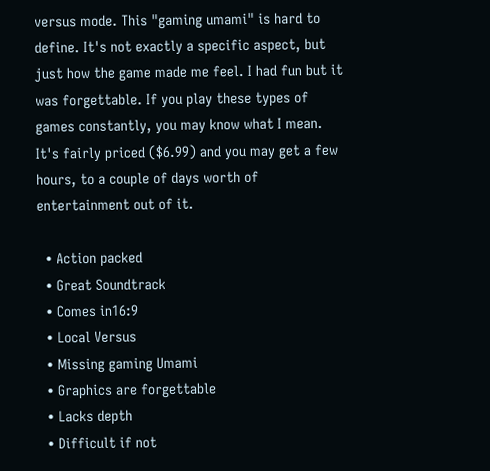versus mode. This "gaming umami" is hard to define. It's not exactly a specific aspect, but just how the game made me feel. I had fun but it was forgettable. If you play these types of games constantly, you may know what I mean. It's fairly priced ($6.99) and you may get a few hours, to a couple of days worth of entertainment out of it.

  • Action packed
  • Great Soundtrack
  • Comes in16:9
  • Local Versus
  • Missing gaming Umami
  • Graphics are forgettable
  • Lacks depth
  • Difficult if not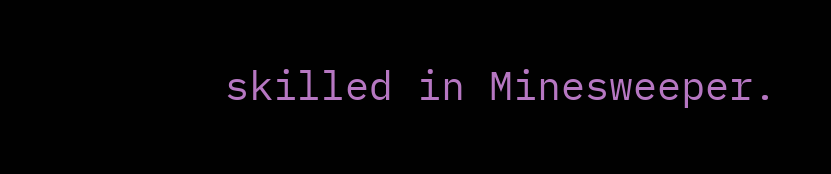skilled in Minesweeper.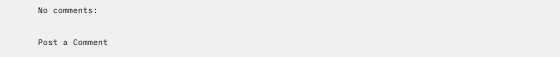No comments:

Post a Comment